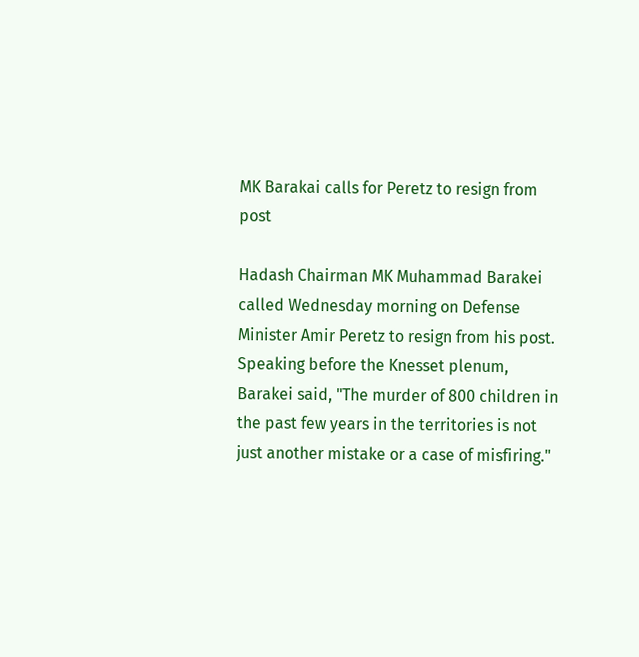MK Barakai calls for Peretz to resign from post

Hadash Chairman MK Muhammad Barakei called Wednesday morning on Defense Minister Amir Peretz to resign from his post. Speaking before the Knesset plenum, Barakei said, "The murder of 800 children in the past few years in the territories is not just another mistake or a case of misfiring."